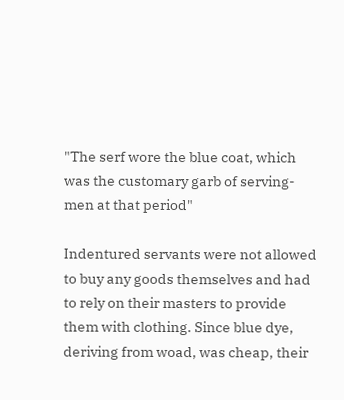"The serf wore the blue coat, which was the customary garb of serving-men at that period"

Indentured servants were not allowed to buy any goods themselves and had to rely on their masters to provide them with clothing. Since blue dye, deriving from woad, was cheap, their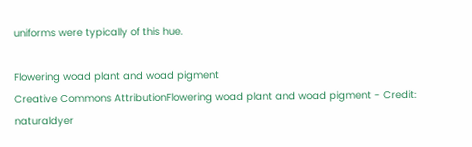uniforms were typically of this hue.

Flowering woad plant and woad pigment
Creative Commons AttributionFlowering woad plant and woad pigment - Credit: naturaldyer